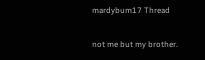mardybum17 Thread

not me but my brother.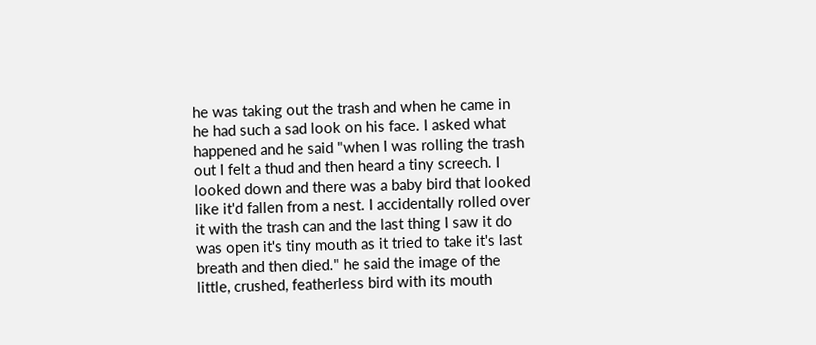he was taking out the trash and when he came in he had such a sad look on his face. I asked what happened and he said "when I was rolling the trash out I felt a thud and then heard a tiny screech. I looked down and there was a baby bird that looked like it'd fallen from a nest. I accidentally rolled over it with the trash can and the last thing I saw it do was open it's tiny mouth as it tried to take it's last breath and then died." he said the image of the little, crushed, featherless bird with its mouth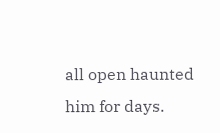all open haunted him for days.